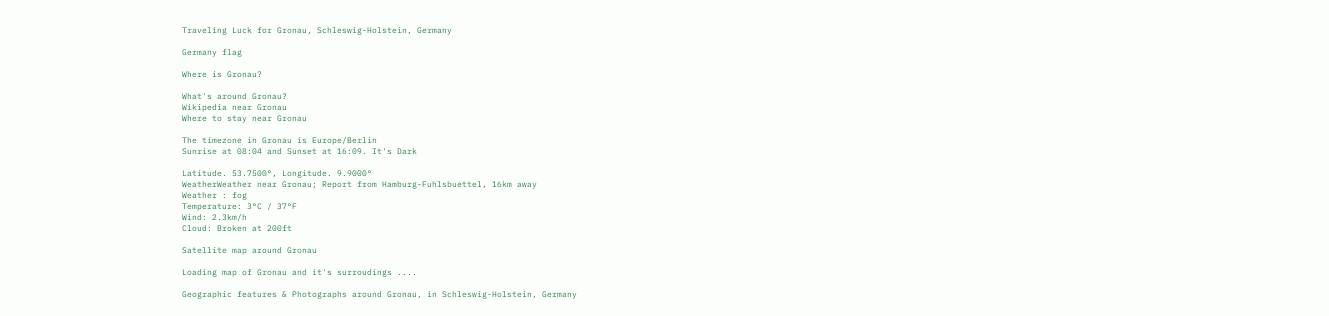Traveling Luck for Gronau, Schleswig-Holstein, Germany

Germany flag

Where is Gronau?

What's around Gronau?
Wikipedia near Gronau
Where to stay near Gronau

The timezone in Gronau is Europe/Berlin
Sunrise at 08:04 and Sunset at 16:09. It's Dark

Latitude. 53.7500°, Longitude. 9.9000°
WeatherWeather near Gronau; Report from Hamburg-Fuhlsbuettel, 16km away
Weather : fog
Temperature: 3°C / 37°F
Wind: 2.3km/h
Cloud: Broken at 200ft

Satellite map around Gronau

Loading map of Gronau and it's surroudings ....

Geographic features & Photographs around Gronau, in Schleswig-Holstein, Germany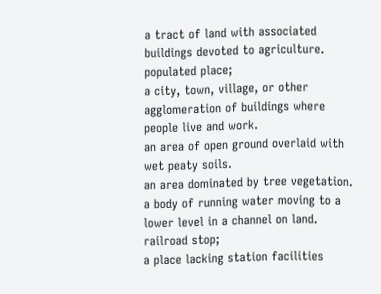a tract of land with associated buildings devoted to agriculture.
populated place;
a city, town, village, or other agglomeration of buildings where people live and work.
an area of open ground overlaid with wet peaty soils.
an area dominated by tree vegetation.
a body of running water moving to a lower level in a channel on land.
railroad stop;
a place lacking station facilities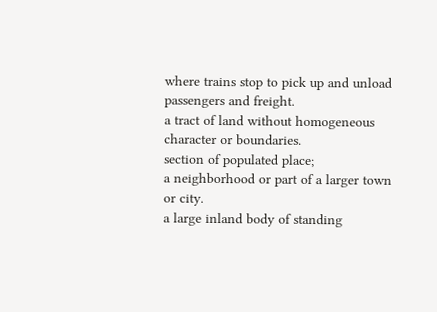where trains stop to pick up and unload passengers and freight.
a tract of land without homogeneous character or boundaries.
section of populated place;
a neighborhood or part of a larger town or city.
a large inland body of standing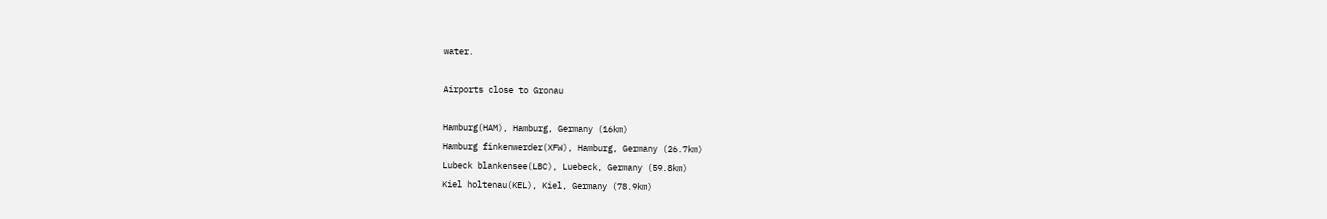water.

Airports close to Gronau

Hamburg(HAM), Hamburg, Germany (16km)
Hamburg finkenwerder(XFW), Hamburg, Germany (26.7km)
Lubeck blankensee(LBC), Luebeck, Germany (59.8km)
Kiel holtenau(KEL), Kiel, Germany (78.9km)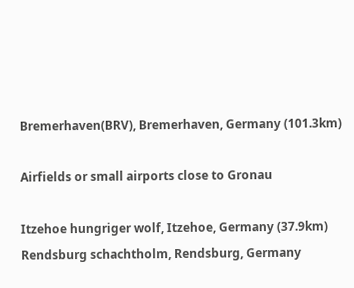Bremerhaven(BRV), Bremerhaven, Germany (101.3km)

Airfields or small airports close to Gronau

Itzehoe hungriger wolf, Itzehoe, Germany (37.9km)
Rendsburg schachtholm, Rendsburg, Germany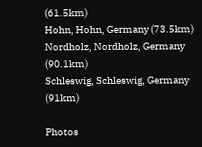(61.5km)
Hohn, Hohn, Germany (73.5km)
Nordholz, Nordholz, Germany (90.1km)
Schleswig, Schleswig, Germany (91km)

Photos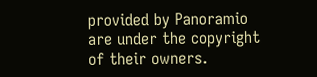provided by Panoramio are under the copyright of their owners.